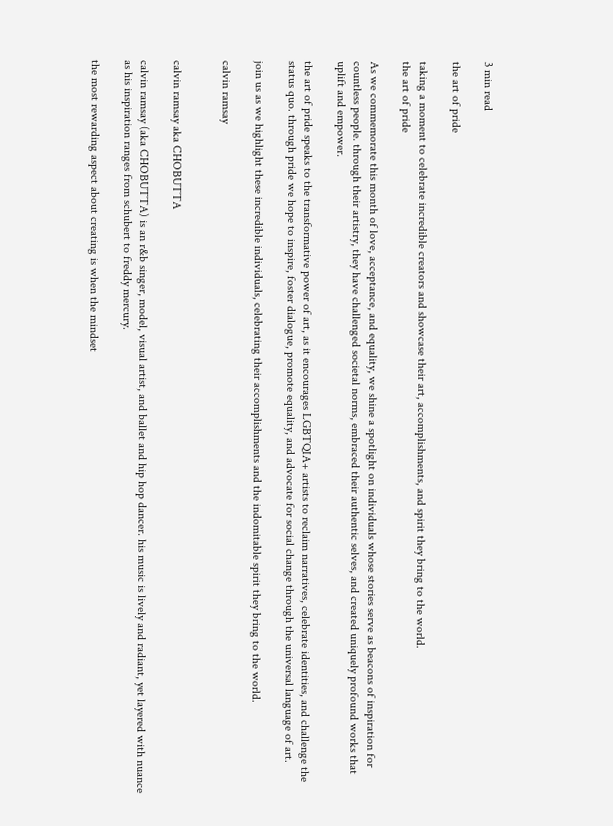3 min read

the art of pride

taking a moment to celebrate incredible creators and showcase their art, accomplishments, and spirit they bring to the world.
the art of pride

As we commemorate this month of love, acceptance, and equality, we shine a spotlight on individuals whose stories serve as beacons of inspiration for countless people. through their artistry, they have challenged societal norms, embraced their authentic selves, and created uniquely profound works that uplift and empower.

the art of pride speaks to the transformative power of art, as it encourages LGBTQIA+ artists to reclaim narratives, celebrate identities, and challenge the status quo. through pride we hope to inspire, foster dialogue, promote equality, and advocate for social change through the universal language of art.

join us as we highlight these incredible individuals, celebrating their accomplishments and the indomitable spirit they bring to the world.

calvin ramsay


calvin ramsay aka CHOBUTTA

calvin ramsay (aka CHOBUTTA) is an r&b singer, model, visual artist, and ballet and hip hop dancer. his music is lively and radiant, yet layered with nuance as his inspiration ranges from schubert to freddy mercury.

the most rewarding aspect about creating is when the mindset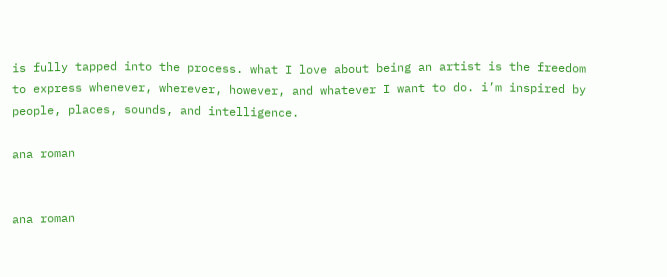is fully tapped into the process. what I love about being an artist is the freedom to express whenever, wherever, however, and whatever I want to do. i’m inspired by people, places, sounds, and intelligence.

ana roman


ana roman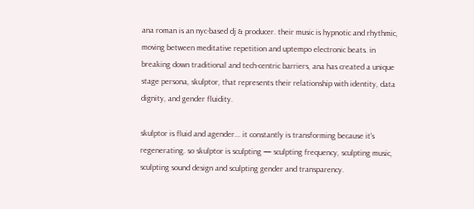ana roman is an nyc-based dj & producer. their music is hypnotic and rhythmic, moving between meditative repetition and uptempo electronic beats. in breaking down traditional and tech-centric barriers, ana has created a unique stage persona, skulptor, that represents their relationship with identity, data dignity, and gender fluidity.

skulptor is fluid and agender... it constantly is transforming because it's regenerating. so skulptor is sculpting — sculpting frequency, sculpting music, sculpting sound design and sculpting gender and transparency.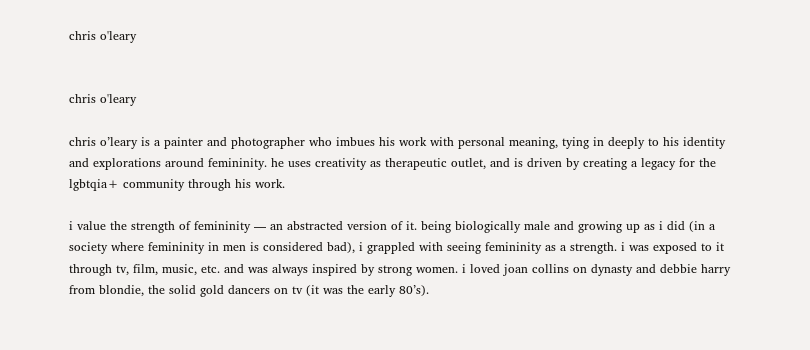chris o'leary


chris o'leary

chris o’leary is a painter and photographer who imbues his work with personal meaning, tying in deeply to his identity and explorations around femininity. he uses creativity as therapeutic outlet, and is driven by creating a legacy for the lgbtqia+ community through his work.

i value the strength of femininity — an abstracted version of it. being biologically male and growing up as i did (in a society where femininity in men is considered bad), i grappled with seeing femininity as a strength. i was exposed to it through tv, film, music, etc. and was always inspired by strong women. i loved joan collins on dynasty and debbie harry from blondie, the solid gold dancers on tv (it was the early 80’s).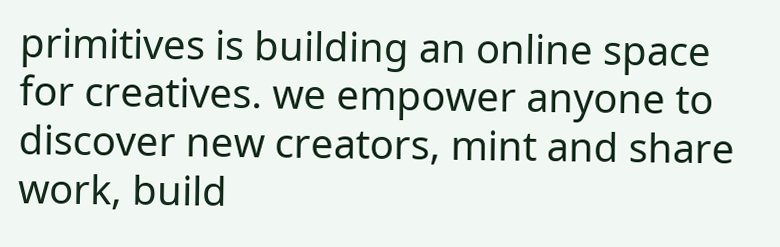primitives is building an online space for creatives. we empower anyone to discover new creators, mint and share work, build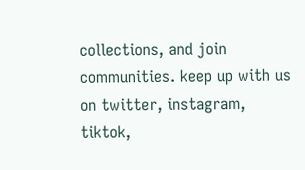collections, and join communities. keep up with us on twitter, instagram, tiktok,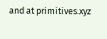and at primitives.xyz